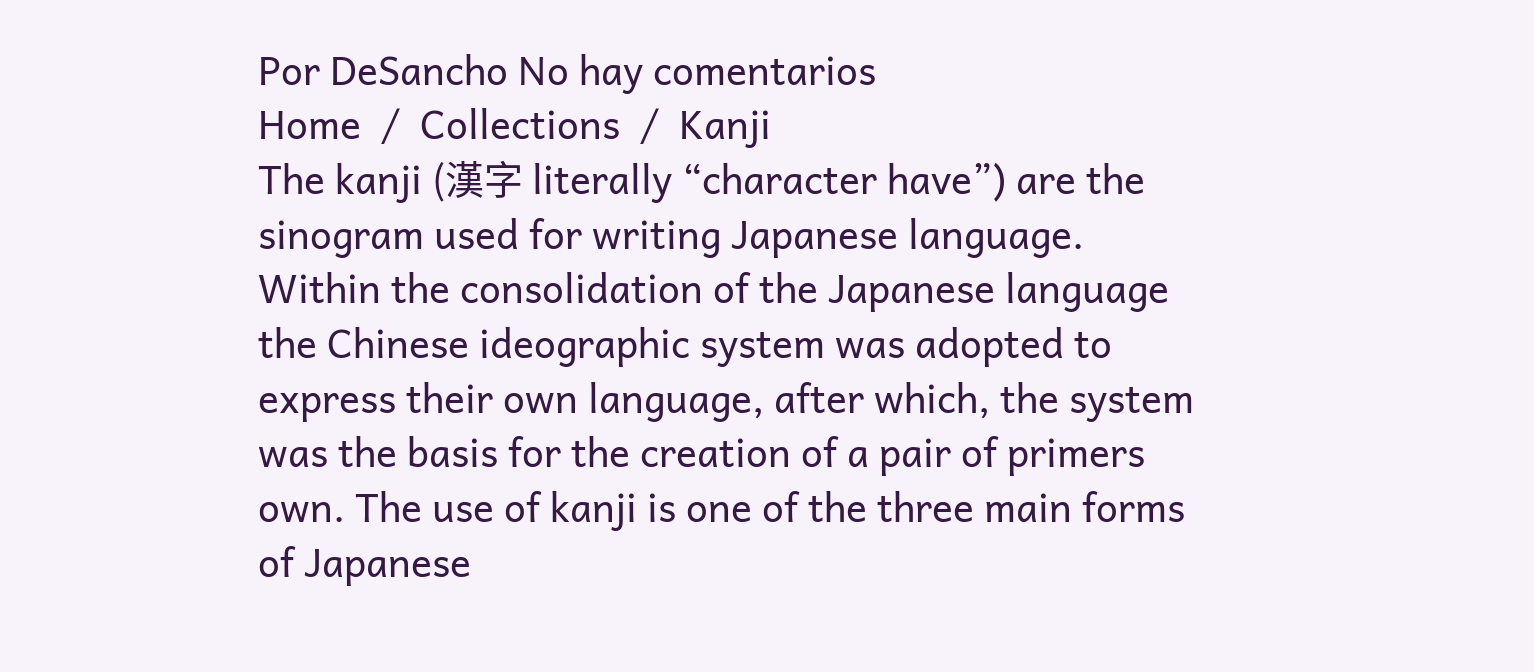Por DeSancho No hay comentarios
Home  /  Collections  /  Kanji
The kanji (漢字 literally “character have”) are the sinogram used for writing Japanese language. Within the consolidation of the Japanese language the Chinese ideographic system was adopted to express their own language, after which, the system was the basis for the creation of a pair of primers own. The use of kanji is one of the three main forms of Japanese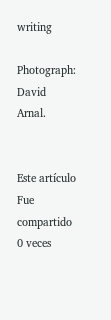writing

Photograph: David Arnal.


Este artículo Fue compartido 0 veces